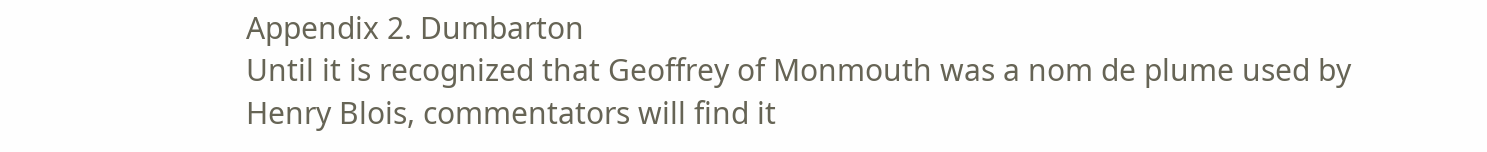Appendix 2. Dumbarton
Until it is recognized that Geoffrey of Monmouth was a nom de plume used by
Henry Blois, commentators will find it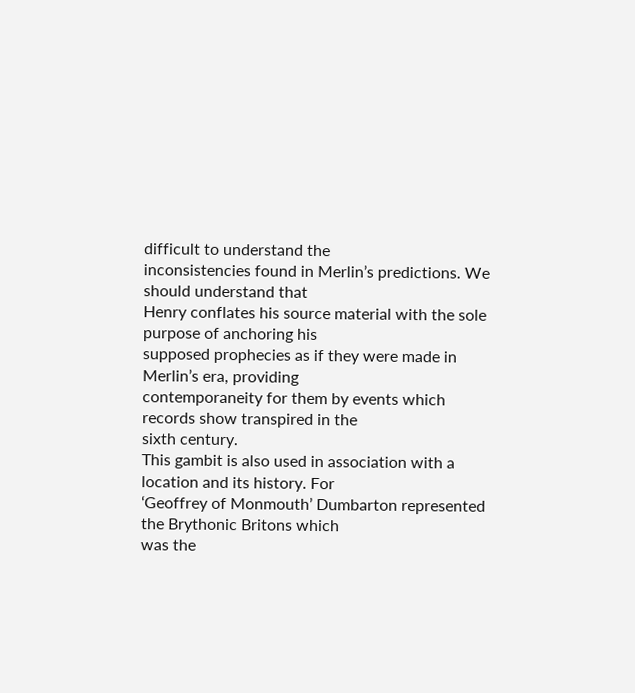difficult to understand the
inconsistencies found in Merlin’s predictions. We should understand that
Henry conflates his source material with the sole purpose of anchoring his
supposed prophecies as if they were made in Merlin’s era, providing
contemporaneity for them by events which records show transpired in the
sixth century.
This gambit is also used in association with a location and its history. For
‘Geoffrey of Monmouth’ Dumbarton represented the Brythonic Britons which
was the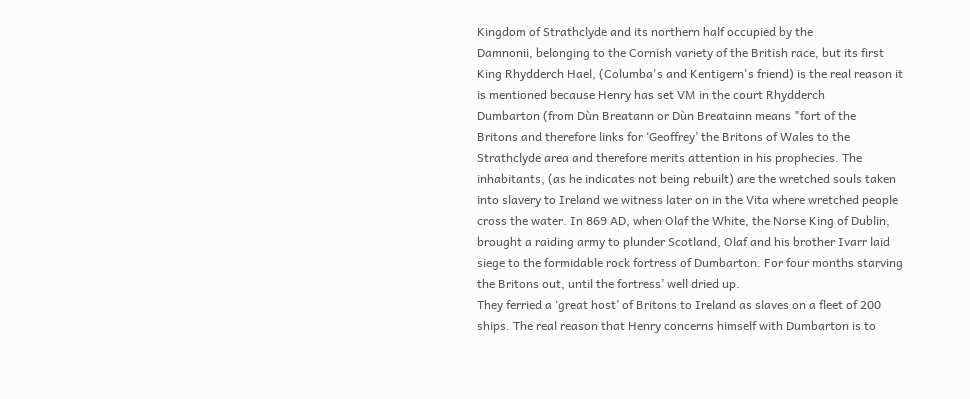Kingdom of Strathclyde and its northern half occupied by the
Damnonii, belonging to the Cornish variety of the British race, but its first
King Rhydderch Hael, (Columba's and Kentigern's friend) is the real reason it
is mentioned because Henry has set VM in the court Rhydderch
Dumbarton (from Dùn Breatann or Dùn Breatainn means "fort of the
Britons and therefore links for ‘Geoffrey’ the Britons of Wales to the
Strathclyde area and therefore merits attention in his prophecies. The
inhabitants, (as he indicates not being rebuilt) are the wretched souls taken
into slavery to Ireland we witness later on in the Vita where wretched people
cross the water. In 869 AD, when Olaf the White, the Norse King of Dublin,
brought a raiding army to plunder Scotland, Olaf and his brother Ivarr laid
siege to the formidable rock fortress of Dumbarton. For four months starving
the Britons out, until the fortress’ well dried up.
They ferried a ‘great host’ of Britons to Ireland as slaves on a fleet of 200
ships. The real reason that Henry concerns himself with Dumbarton is to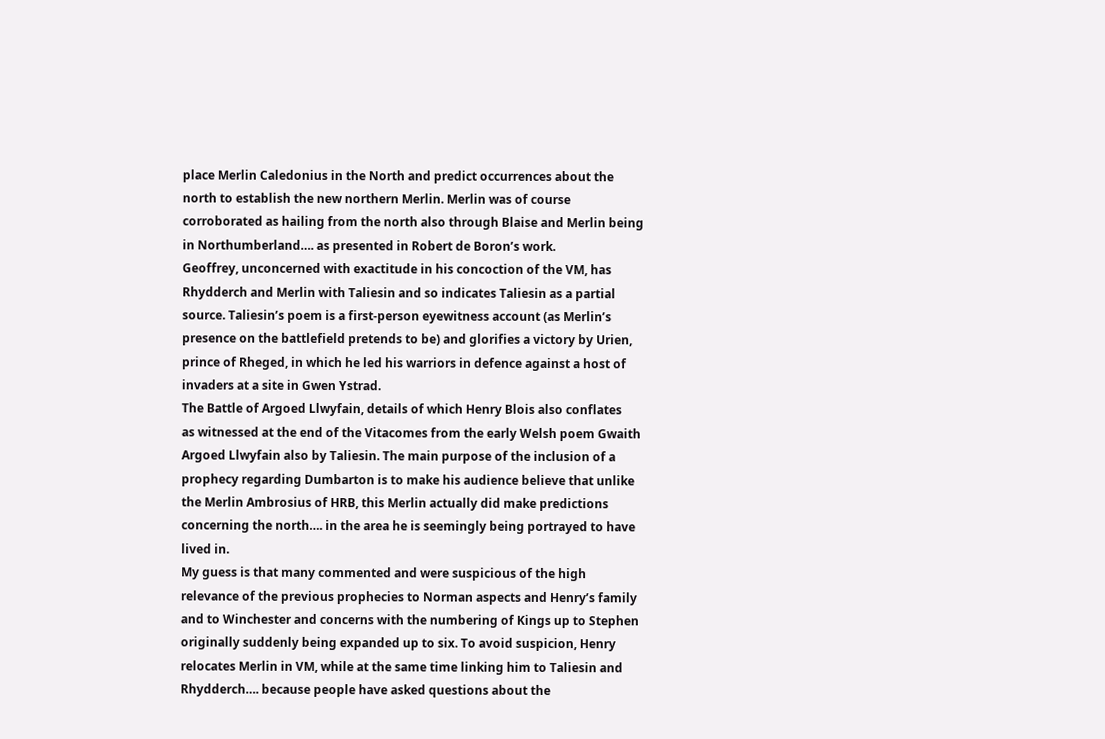place Merlin Caledonius in the North and predict occurrences about the
north to establish the new northern Merlin. Merlin was of course
corroborated as hailing from the north also through Blaise and Merlin being
in Northumberland…. as presented in Robert de Boron’s work.
Geoffrey, unconcerned with exactitude in his concoction of the VM, has
Rhydderch and Merlin with Taliesin and so indicates Taliesin as a partial
source. Taliesin’s poem is a first-person eyewitness account (as Merlin’s
presence on the battlefield pretends to be) and glorifies a victory by Urien,
prince of Rheged, in which he led his warriors in defence against a host of
invaders at a site in Gwen Ystrad.
The Battle of Argoed Llwyfain, details of which Henry Blois also conflates
as witnessed at the end of the Vitacomes from the early Welsh poem Gwaith
Argoed Llwyfain also by Taliesin. The main purpose of the inclusion of a
prophecy regarding Dumbarton is to make his audience believe that unlike
the Merlin Ambrosius of HRB, this Merlin actually did make predictions
concerning the north…. in the area he is seemingly being portrayed to have
lived in.
My guess is that many commented and were suspicious of the high
relevance of the previous prophecies to Norman aspects and Henry’s family
and to Winchester and concerns with the numbering of Kings up to Stephen
originally suddenly being expanded up to six. To avoid suspicion, Henry
relocates Merlin in VM, while at the same time linking him to Taliesin and
Rhydderch…. because people have asked questions about the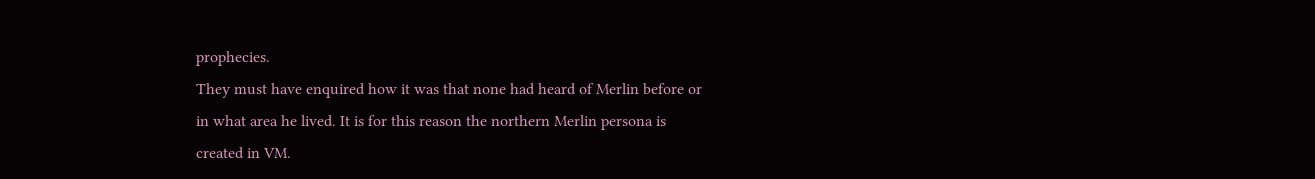prophecies.
They must have enquired how it was that none had heard of Merlin before or
in what area he lived. It is for this reason the northern Merlin persona is
created in VM.